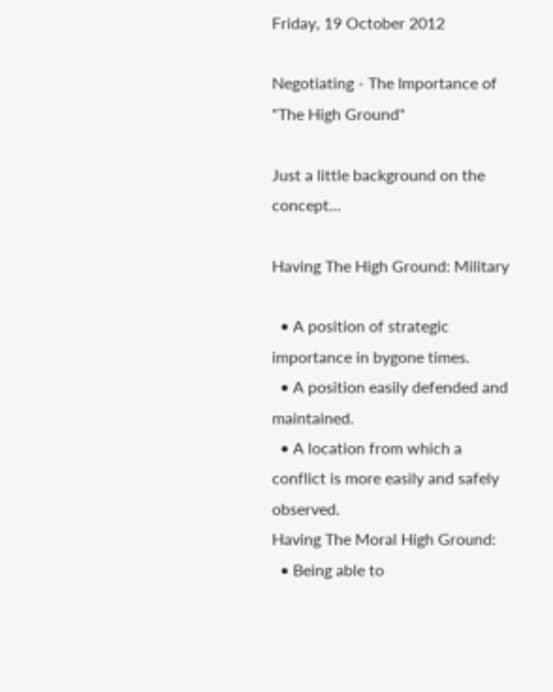Friday, 19 October 2012

Negotiating - The Importance of "The High Ground"

Just a little background on the concept...

Having The High Ground: Military

  • A position of strategic importance in bygone times.
  • A position easily defended and maintained.
  • A location from which a conflict is more easily and safely observed.
Having The Moral High Ground:
  • Being able to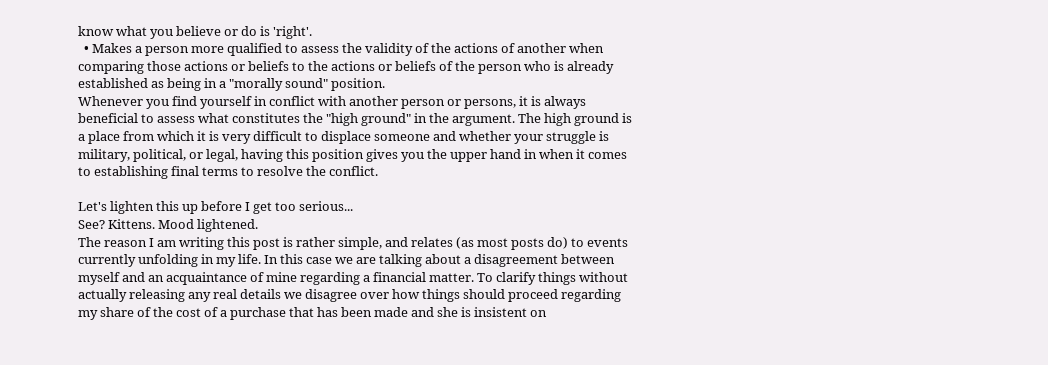know what you believe or do is 'right'.
  • Makes a person more qualified to assess the validity of the actions of another when comparing those actions or beliefs to the actions or beliefs of the person who is already established as being in a "morally sound" position.
Whenever you find yourself in conflict with another person or persons, it is always beneficial to assess what constitutes the "high ground" in the argument. The high ground is a place from which it is very difficult to displace someone and whether your struggle is military, political, or legal, having this position gives you the upper hand in when it comes to establishing final terms to resolve the conflict.

Let's lighten this up before I get too serious...
See? Kittens. Mood lightened.
The reason I am writing this post is rather simple, and relates (as most posts do) to events currently unfolding in my life. In this case we are talking about a disagreement between myself and an acquaintance of mine regarding a financial matter. To clarify things without actually releasing any real details we disagree over how things should proceed regarding my share of the cost of a purchase that has been made and she is insistent on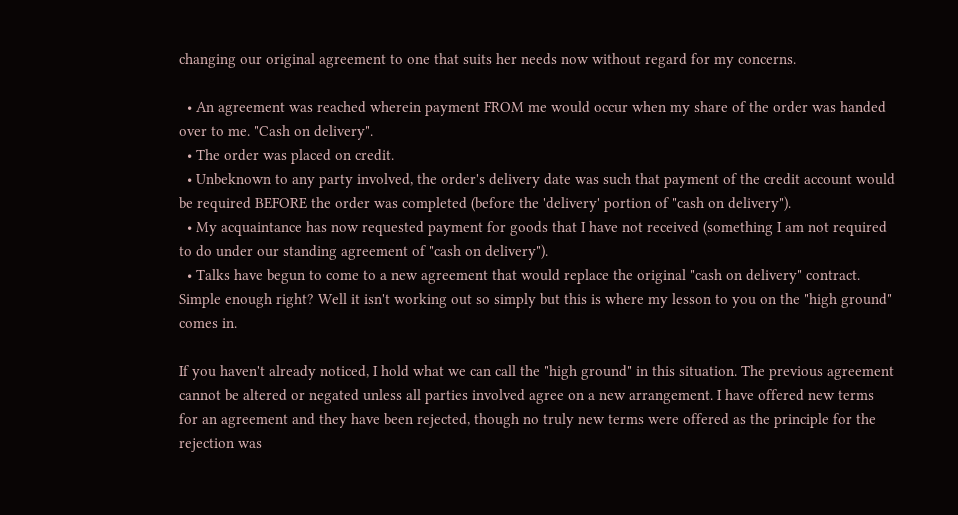changing our original agreement to one that suits her needs now without regard for my concerns.

  • An agreement was reached wherein payment FROM me would occur when my share of the order was handed over to me. "Cash on delivery".
  • The order was placed on credit.
  • Unbeknown to any party involved, the order's delivery date was such that payment of the credit account would be required BEFORE the order was completed (before the 'delivery' portion of "cash on delivery").
  • My acquaintance has now requested payment for goods that I have not received (something I am not required to do under our standing agreement of "cash on delivery").
  • Talks have begun to come to a new agreement that would replace the original "cash on delivery" contract.
Simple enough right? Well it isn't working out so simply but this is where my lesson to you on the "high ground" comes in.

If you haven't already noticed, I hold what we can call the "high ground" in this situation. The previous agreement cannot be altered or negated unless all parties involved agree on a new arrangement. I have offered new terms for an agreement and they have been rejected, though no truly new terms were offered as the principle for the rejection was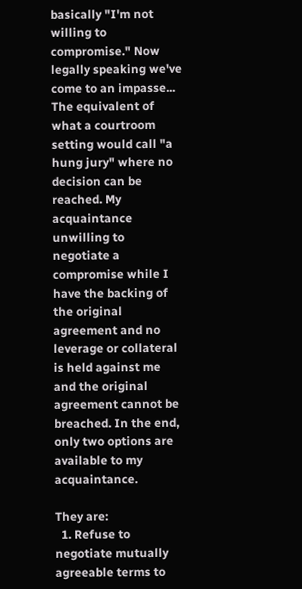basically "I'm not willing to compromise." Now legally speaking we've come to an impasse... The equivalent of what a courtroom setting would call "a hung jury" where no decision can be reached. My acquaintance unwilling to negotiate a compromise while I have the backing of the original agreement and no leverage or collateral is held against me and the original agreement cannot be breached. In the end, only two options are available to my acquaintance.

They are:
  1. Refuse to negotiate mutually agreeable terms to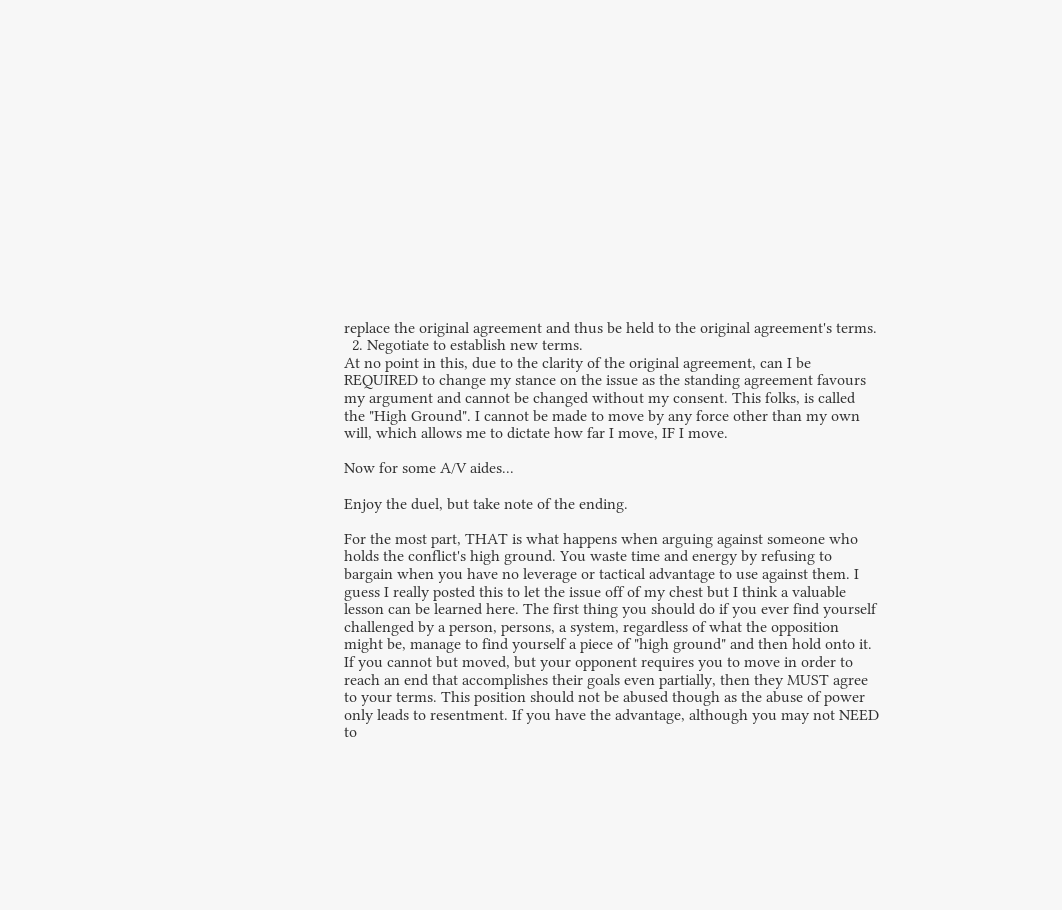replace the original agreement and thus be held to the original agreement's terms.
  2. Negotiate to establish new terms.
At no point in this, due to the clarity of the original agreement, can I be REQUIRED to change my stance on the issue as the standing agreement favours my argument and cannot be changed without my consent. This folks, is called the "High Ground". I cannot be made to move by any force other than my own will, which allows me to dictate how far I move, IF I move.

Now for some A/V aides...

Enjoy the duel, but take note of the ending.

For the most part, THAT is what happens when arguing against someone who holds the conflict's high ground. You waste time and energy by refusing to bargain when you have no leverage or tactical advantage to use against them. I guess I really posted this to let the issue off of my chest but I think a valuable lesson can be learned here. The first thing you should do if you ever find yourself challenged by a person, persons, a system, regardless of what the opposition might be, manage to find yourself a piece of "high ground" and then hold onto it. If you cannot but moved, but your opponent requires you to move in order to reach an end that accomplishes their goals even partially, then they MUST agree to your terms. This position should not be abused though as the abuse of power only leads to resentment. If you have the advantage, although you may not NEED to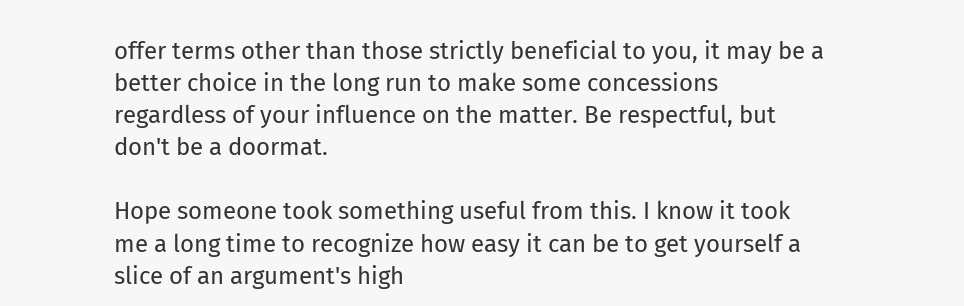offer terms other than those strictly beneficial to you, it may be a better choice in the long run to make some concessions regardless of your influence on the matter. Be respectful, but don't be a doormat.

Hope someone took something useful from this. I know it took me a long time to recognize how easy it can be to get yourself a slice of an argument's high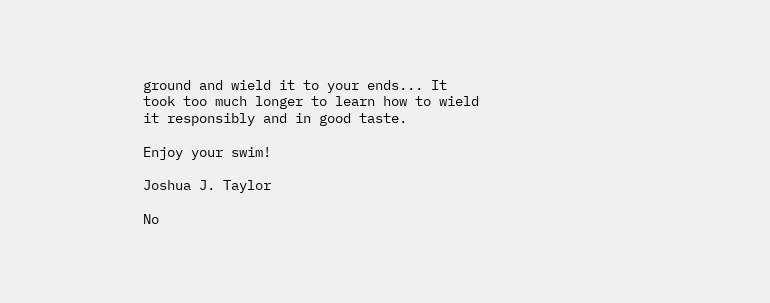ground and wield it to your ends... It took too much longer to learn how to wield it responsibly and in good taste.

Enjoy your swim!

Joshua J. Taylor

No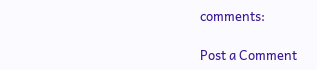comments:

Post a Comment